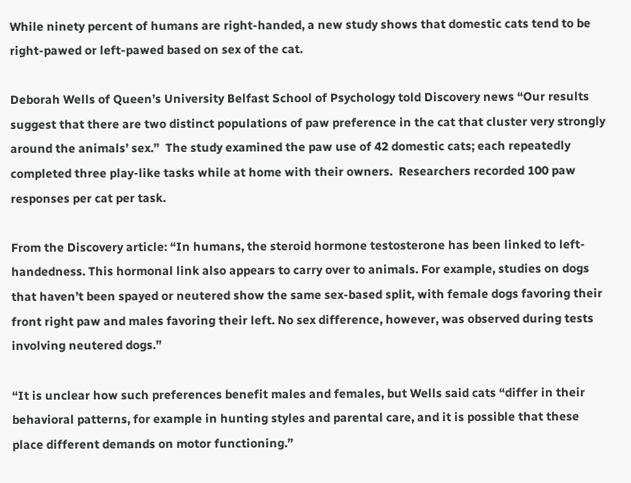While ninety percent of humans are right-handed, a new study shows that domestic cats tend to be right-pawed or left-pawed based on sex of the cat.

Deborah Wells of Queen’s University Belfast School of Psychology told Discovery news “Our results suggest that there are two distinct populations of paw preference in the cat that cluster very strongly around the animals’ sex.”  The study examined the paw use of 42 domestic cats; each repeatedly completed three play-like tasks while at home with their owners.  Researchers recorded 100 paw responses per cat per task.

From the Discovery article: “In humans, the steroid hormone testosterone has been linked to left-handedness. This hormonal link also appears to carry over to animals. For example, studies on dogs that haven’t been spayed or neutered show the same sex-based split, with female dogs favoring their front right paw and males favoring their left. No sex difference, however, was observed during tests involving neutered dogs.”

“It is unclear how such preferences benefit males and females, but Wells said cats “differ in their behavioral patterns, for example in hunting styles and parental care, and it is possible that these place different demands on motor functioning.”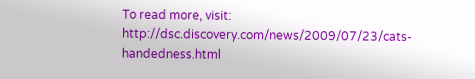To read more, visit: http://dsc.discovery.com/news/2009/07/23/cats-handedness.html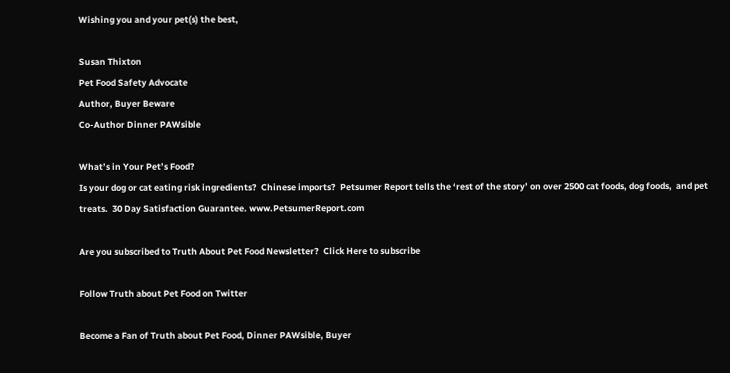Wishing you and your pet(s) the best,

Susan Thixton
Pet Food Safety Advocate
Author, Buyer Beware
Co-Author Dinner PAWsible

What’s in Your Pet’s Food?
Is your dog or cat eating risk ingredients?  Chinese imports?  Petsumer Report tells the ‘rest of the story’ on over 2500 cat foods, dog foods,  and pet treats.  30 Day Satisfaction Guarantee. www.PetsumerReport.com

Are you subscribed to Truth About Pet Food Newsletter?  Click Here to subscribe

Follow Truth about Pet Food on Twitter

Become a Fan of Truth about Pet Food, Dinner PAWsible, Buyer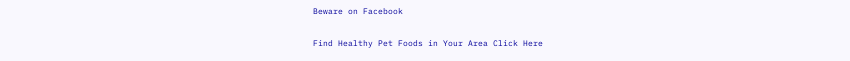Beware on Facebook

Find Healthy Pet Foods in Your Area Click Here